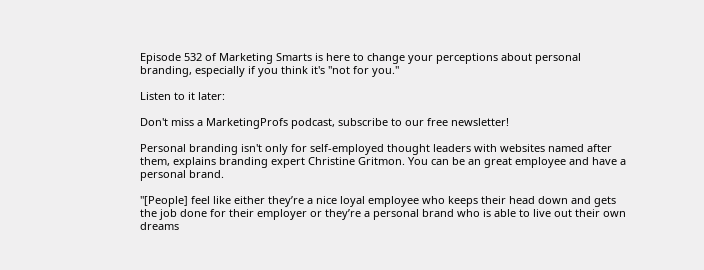Episode 532 of Marketing Smarts is here to change your perceptions about personal branding, especially if you think it's "not for you."

Listen to it later:

Don't miss a MarketingProfs podcast, subscribe to our free newsletter!

Personal branding isn't only for self-employed thought leaders with websites named after them, explains branding expert Christine Gritmon. You can be an great employee and have a personal brand.

"[People] feel like either they’re a nice loyal employee who keeps their head down and gets the job done for their employer or they’re a personal brand who is able to live out their own dreams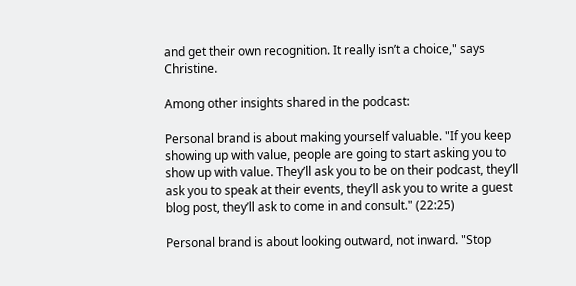and get their own recognition. It really isn’t a choice," says Christine.

Among other insights shared in the podcast:

Personal brand is about making yourself valuable. "If you keep showing up with value, people are going to start asking you to show up with value. They’ll ask you to be on their podcast, they’ll ask you to speak at their events, they’ll ask you to write a guest blog post, they’ll ask to come in and consult." (22:25)

Personal brand is about looking outward, not inward. "Stop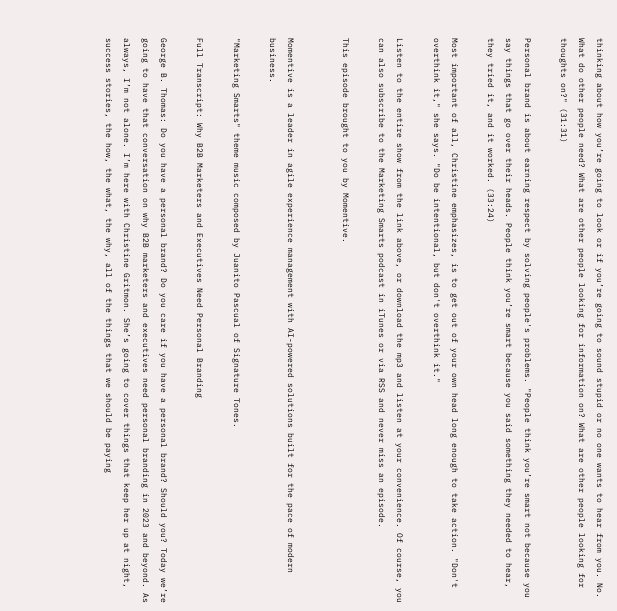thinking about how you’re going to look or if you’re going to sound stupid or no one wants to hear from you. No. What do other people need? What are other people looking for information on? What are other people looking for thoughts on?" (31:31)

Personal brand is about earning respect by solving people's problems. "People think you’re smart not because you say things that go over their heads. People think you’re smart because you said something they needed to hear, they tried it, and it worked. (33:24)

Most important of all, Christine emphasizes, is to get out of your own head long enough to take action. "Don't overthink it," she says. "Do be intentional, but don't overthink it."

Listen to the entire show from the link above, or download the mp3 and listen at your convenience. Of course, you can also subscribe to the Marketing Smarts podcast in iTunes or via RSS and never miss an episode.

This episode brought to you by Momentive.


Momentive is a leader in agile experience management with AI-powered solutions built for the pace of modern business.

"Marketing Smarts" theme music composed by Juanito Pascual of Signature Tones.

Full Transcript: Why B2B Marketers and Executives Need Personal Branding

George B. Thomas: Do you have a personal brand? Do you care if you have a personal brand? Should you? Today we’re going to have that conversation on why B2B marketers and executives need personal branding in 2023 and beyond. As always, I’m not alone. I’m here with Christine Gritmon. She’s going to cover things that keep her up at night, success stories, the how, the what, the why, all of the things that we should be paying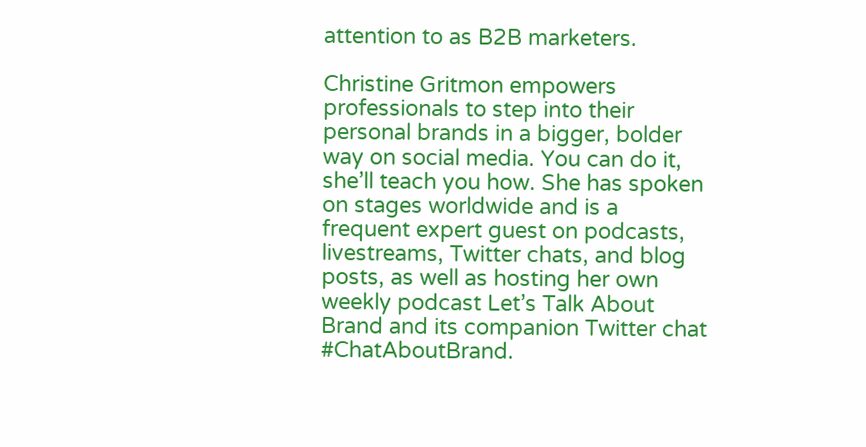attention to as B2B marketers.

Christine Gritmon empowers professionals to step into their personal brands in a bigger, bolder way on social media. You can do it, she’ll teach you how. She has spoken on stages worldwide and is a frequent expert guest on podcasts, livestreams, Twitter chats, and blog posts, as well as hosting her own weekly podcast Let’s Talk About Brand and its companion Twitter chat #ChatAboutBrand.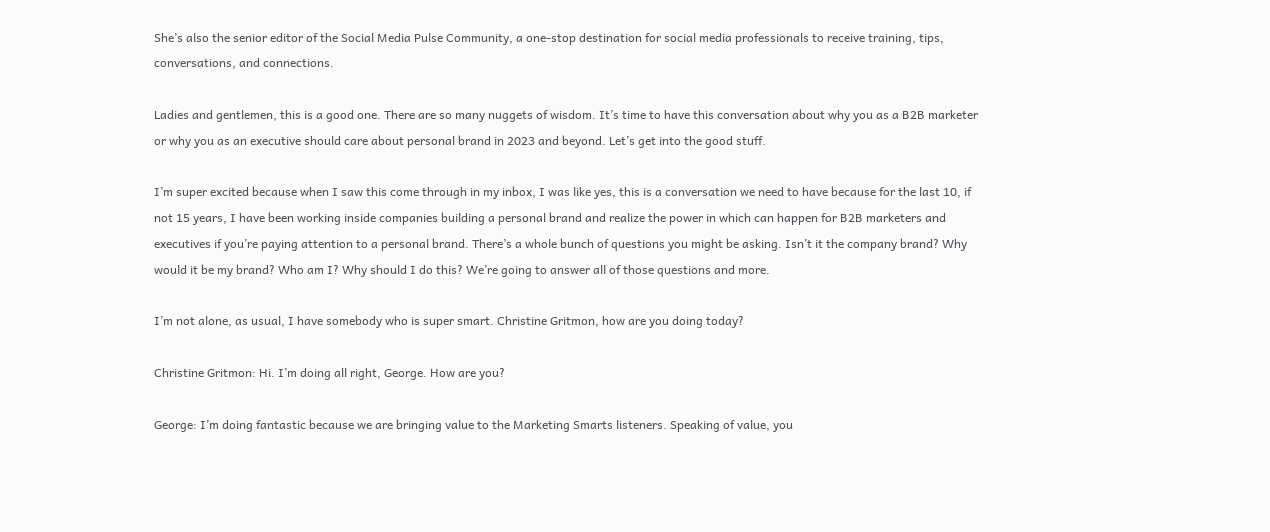She’s also the senior editor of the Social Media Pulse Community, a one-stop destination for social media professionals to receive training, tips, conversations, and connections.

Ladies and gentlemen, this is a good one. There are so many nuggets of wisdom. It’s time to have this conversation about why you as a B2B marketer or why you as an executive should care about personal brand in 2023 and beyond. Let’s get into the good stuff.

I’m super excited because when I saw this come through in my inbox, I was like yes, this is a conversation we need to have because for the last 10, if not 15 years, I have been working inside companies building a personal brand and realize the power in which can happen for B2B marketers and executives if you’re paying attention to a personal brand. There’s a whole bunch of questions you might be asking. Isn’t it the company brand? Why would it be my brand? Who am I? Why should I do this? We’re going to answer all of those questions and more.

I’m not alone, as usual, I have somebody who is super smart. Christine Gritmon, how are you doing today?

Christine Gritmon: Hi. I’m doing all right, George. How are you?

George: I’m doing fantastic because we are bringing value to the Marketing Smarts listeners. Speaking of value, you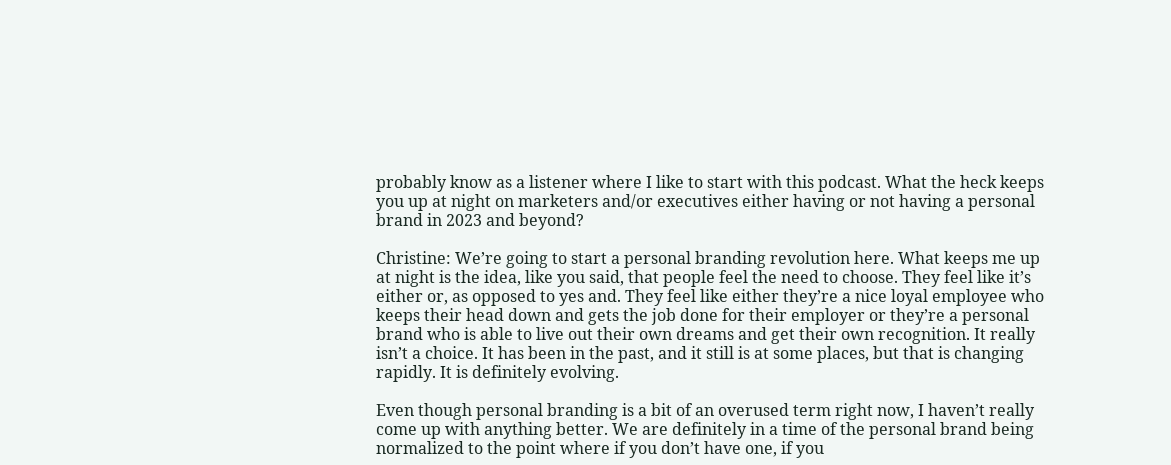probably know as a listener where I like to start with this podcast. What the heck keeps you up at night on marketers and/or executives either having or not having a personal brand in 2023 and beyond?

Christine: We’re going to start a personal branding revolution here. What keeps me up at night is the idea, like you said, that people feel the need to choose. They feel like it’s either or, as opposed to yes and. They feel like either they’re a nice loyal employee who keeps their head down and gets the job done for their employer or they’re a personal brand who is able to live out their own dreams and get their own recognition. It really isn’t a choice. It has been in the past, and it still is at some places, but that is changing rapidly. It is definitely evolving.

Even though personal branding is a bit of an overused term right now, I haven’t really come up with anything better. We are definitely in a time of the personal brand being normalized to the point where if you don’t have one, if you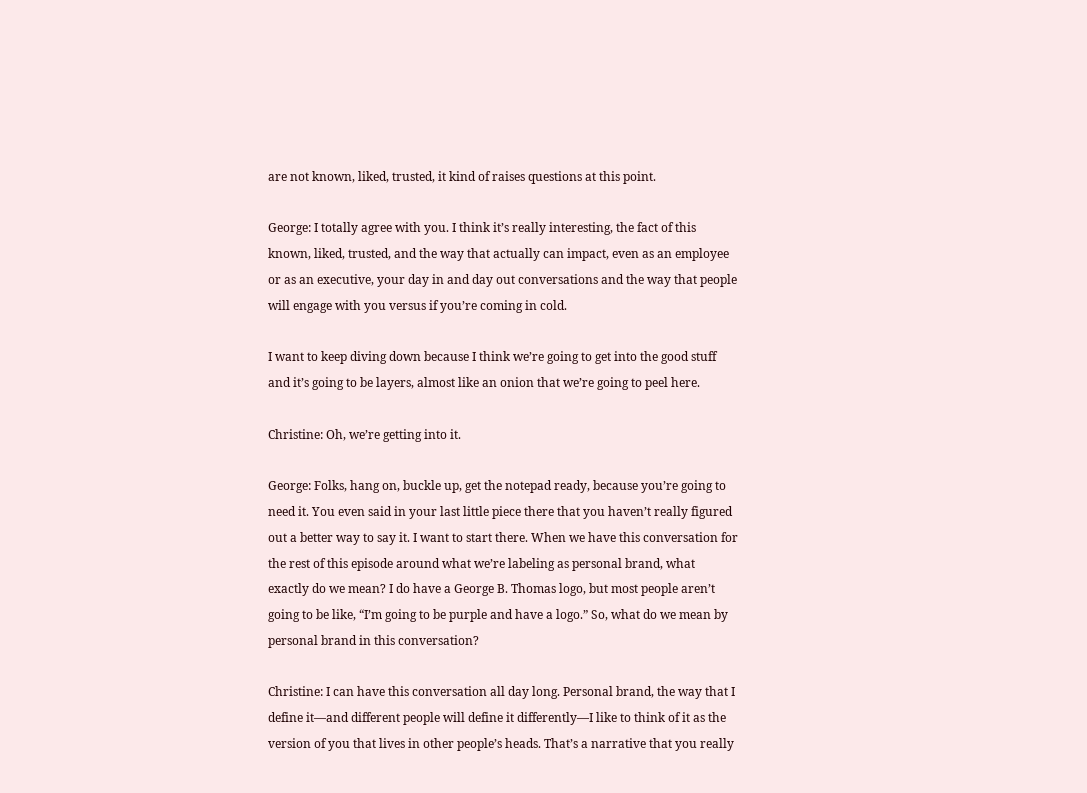are not known, liked, trusted, it kind of raises questions at this point.

George: I totally agree with you. I think it’s really interesting, the fact of this known, liked, trusted, and the way that actually can impact, even as an employee or as an executive, your day in and day out conversations and the way that people will engage with you versus if you’re coming in cold.

I want to keep diving down because I think we’re going to get into the good stuff and it’s going to be layers, almost like an onion that we’re going to peel here.

Christine: Oh, we’re getting into it.

George: Folks, hang on, buckle up, get the notepad ready, because you’re going to need it. You even said in your last little piece there that you haven’t really figured out a better way to say it. I want to start there. When we have this conversation for the rest of this episode around what we’re labeling as personal brand, what exactly do we mean? I do have a George B. Thomas logo, but most people aren’t going to be like, “I’m going to be purple and have a logo.” So, what do we mean by personal brand in this conversation?

Christine: I can have this conversation all day long. Personal brand, the way that I define it—and different people will define it differently—I like to think of it as the version of you that lives in other people’s heads. That’s a narrative that you really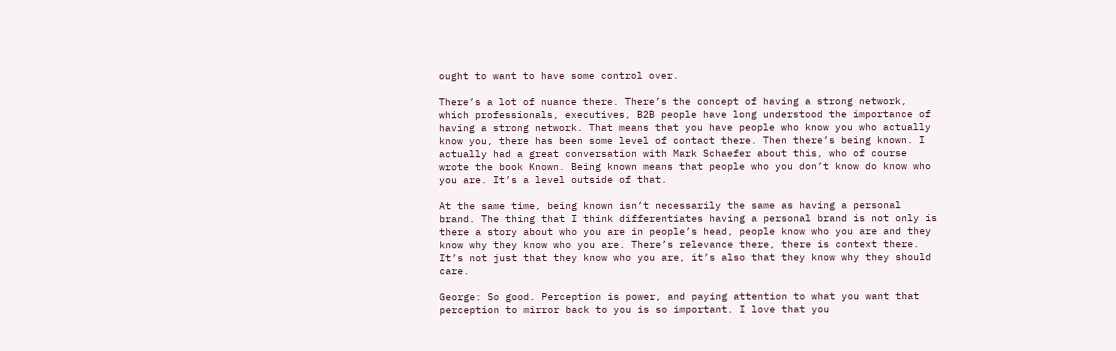ought to want to have some control over.

There’s a lot of nuance there. There’s the concept of having a strong network, which professionals, executives, B2B people have long understood the importance of having a strong network. That means that you have people who know you who actually know you, there has been some level of contact there. Then there’s being known. I actually had a great conversation with Mark Schaefer about this, who of course wrote the book Known. Being known means that people who you don’t know do know who you are. It’s a level outside of that.

At the same time, being known isn’t necessarily the same as having a personal brand. The thing that I think differentiates having a personal brand is not only is there a story about who you are in people’s head, people know who you are and they know why they know who you are. There’s relevance there, there is context there. It’s not just that they know who you are, it’s also that they know why they should care.

George: So good. Perception is power, and paying attention to what you want that perception to mirror back to you is so important. I love that you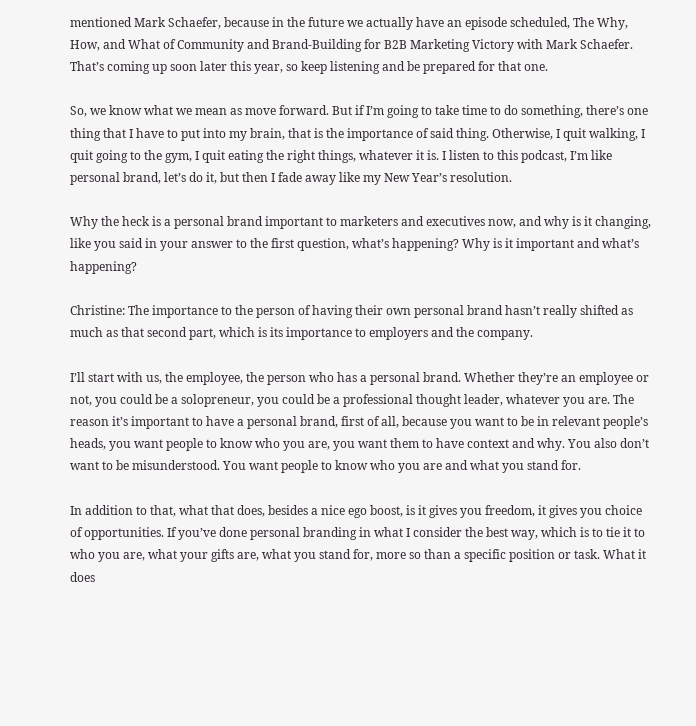mentioned Mark Schaefer, because in the future we actually have an episode scheduled, The Why, How, and What of Community and Brand-Building for B2B Marketing Victory with Mark Schaefer. That’s coming up soon later this year, so keep listening and be prepared for that one.

So, we know what we mean as move forward. But if I’m going to take time to do something, there’s one thing that I have to put into my brain, that is the importance of said thing. Otherwise, I quit walking, I quit going to the gym, I quit eating the right things, whatever it is. I listen to this podcast, I’m like personal brand, let’s do it, but then I fade away like my New Year’s resolution.

Why the heck is a personal brand important to marketers and executives now, and why is it changing, like you said in your answer to the first question, what’s happening? Why is it important and what’s happening?

Christine: The importance to the person of having their own personal brand hasn’t really shifted as much as that second part, which is its importance to employers and the company.

I’ll start with us, the employee, the person who has a personal brand. Whether they’re an employee or not, you could be a solopreneur, you could be a professional thought leader, whatever you are. The reason it’s important to have a personal brand, first of all, because you want to be in relevant people’s heads, you want people to know who you are, you want them to have context and why. You also don’t want to be misunderstood. You want people to know who you are and what you stand for.

In addition to that, what that does, besides a nice ego boost, is it gives you freedom, it gives you choice of opportunities. If you’ve done personal branding in what I consider the best way, which is to tie it to who you are, what your gifts are, what you stand for, more so than a specific position or task. What it does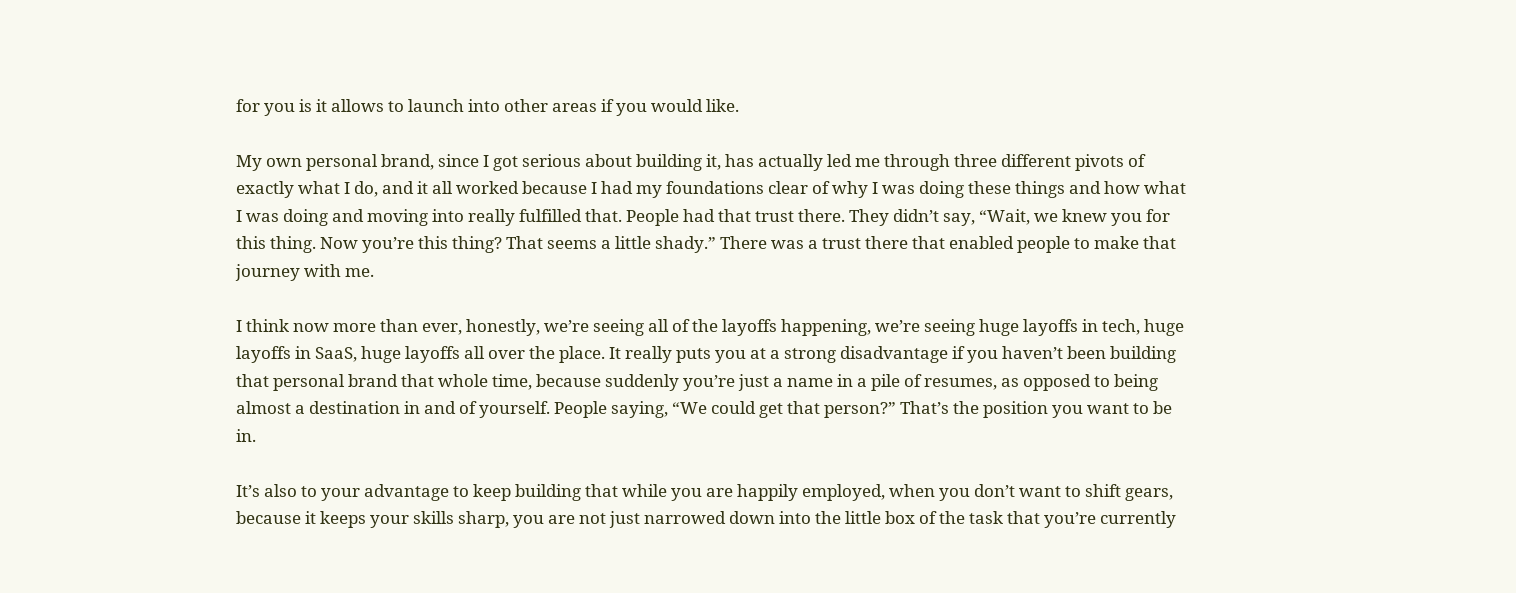for you is it allows to launch into other areas if you would like.

My own personal brand, since I got serious about building it, has actually led me through three different pivots of exactly what I do, and it all worked because I had my foundations clear of why I was doing these things and how what I was doing and moving into really fulfilled that. People had that trust there. They didn’t say, “Wait, we knew you for this thing. Now you’re this thing? That seems a little shady.” There was a trust there that enabled people to make that journey with me.

I think now more than ever, honestly, we’re seeing all of the layoffs happening, we’re seeing huge layoffs in tech, huge layoffs in SaaS, huge layoffs all over the place. It really puts you at a strong disadvantage if you haven’t been building that personal brand that whole time, because suddenly you’re just a name in a pile of resumes, as opposed to being almost a destination in and of yourself. People saying, “We could get that person?” That’s the position you want to be in.

It’s also to your advantage to keep building that while you are happily employed, when you don’t want to shift gears, because it keeps your skills sharp, you are not just narrowed down into the little box of the task that you’re currently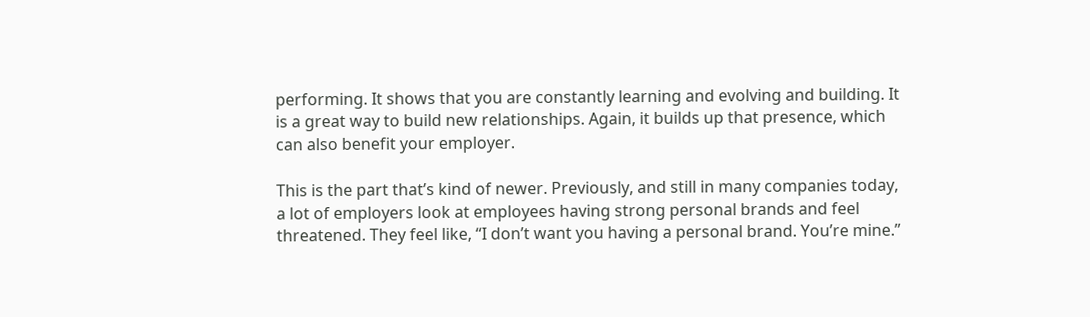performing. It shows that you are constantly learning and evolving and building. It is a great way to build new relationships. Again, it builds up that presence, which can also benefit your employer.

This is the part that’s kind of newer. Previously, and still in many companies today, a lot of employers look at employees having strong personal brands and feel threatened. They feel like, “I don’t want you having a personal brand. You’re mine.”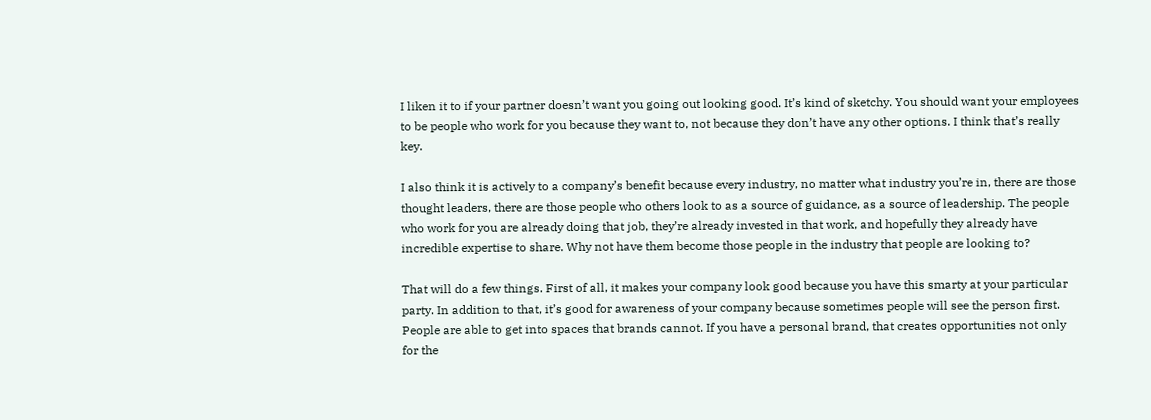I liken it to if your partner doesn’t want you going out looking good. It’s kind of sketchy. You should want your employees to be people who work for you because they want to, not because they don’t have any other options. I think that’s really key.

I also think it is actively to a company’s benefit because every industry, no matter what industry you’re in, there are those thought leaders, there are those people who others look to as a source of guidance, as a source of leadership. The people who work for you are already doing that job, they’re already invested in that work, and hopefully they already have incredible expertise to share. Why not have them become those people in the industry that people are looking to?

That will do a few things. First of all, it makes your company look good because you have this smarty at your particular party. In addition to that, it’s good for awareness of your company because sometimes people will see the person first. People are able to get into spaces that brands cannot. If you have a personal brand, that creates opportunities not only for the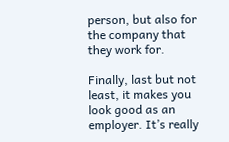person, but also for the company that they work for.

Finally, last but not least, it makes you look good as an employer. It’s really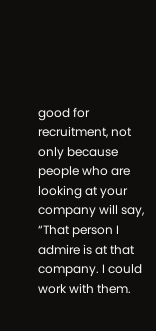good for recruitment, not only because people who are looking at your company will say, “That person I admire is at that company. I could work with them.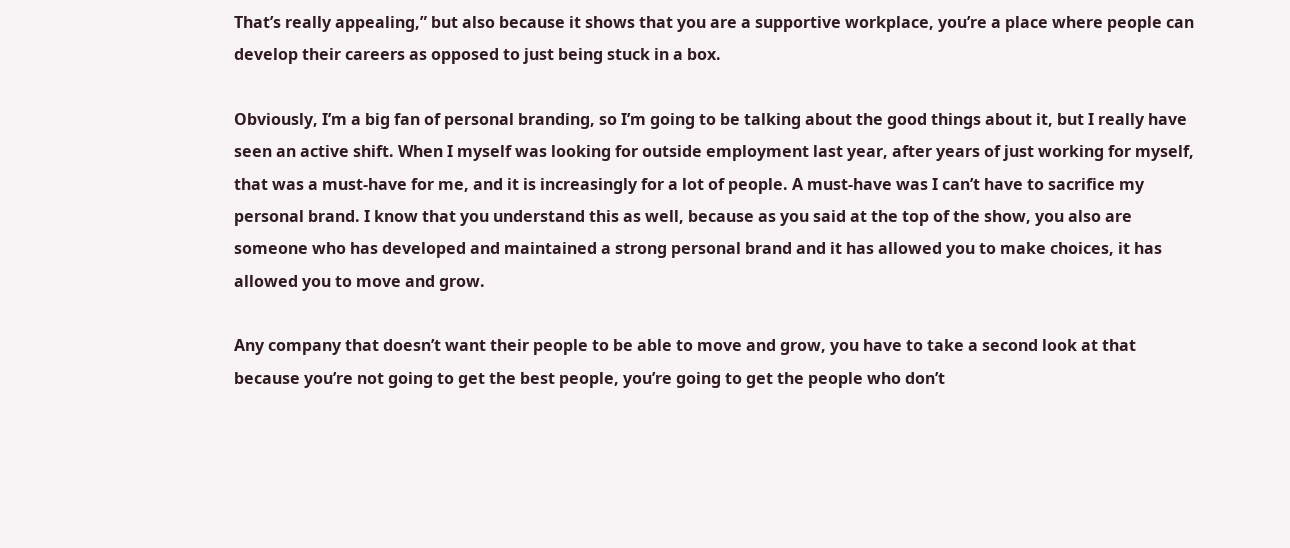That’s really appealing,” but also because it shows that you are a supportive workplace, you’re a place where people can develop their careers as opposed to just being stuck in a box.

Obviously, I’m a big fan of personal branding, so I’m going to be talking about the good things about it, but I really have seen an active shift. When I myself was looking for outside employment last year, after years of just working for myself, that was a must-have for me, and it is increasingly for a lot of people. A must-have was I can’t have to sacrifice my personal brand. I know that you understand this as well, because as you said at the top of the show, you also are someone who has developed and maintained a strong personal brand and it has allowed you to make choices, it has allowed you to move and grow.

Any company that doesn’t want their people to be able to move and grow, you have to take a second look at that because you’re not going to get the best people, you’re going to get the people who don’t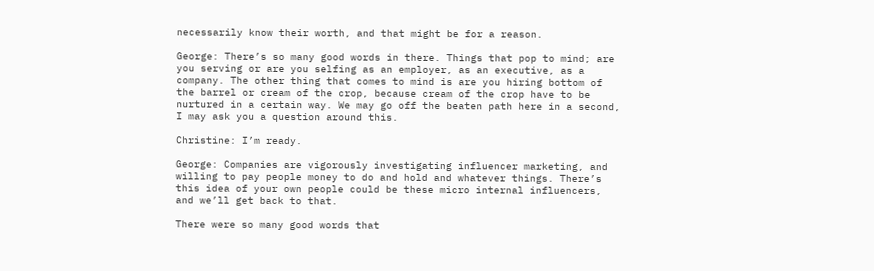necessarily know their worth, and that might be for a reason.

George: There’s so many good words in there. Things that pop to mind; are you serving or are you selfing as an employer, as an executive, as a company. The other thing that comes to mind is are you hiring bottom of the barrel or cream of the crop, because cream of the crop have to be nurtured in a certain way. We may go off the beaten path here in a second, I may ask you a question around this.

Christine: I’m ready.

George: Companies are vigorously investigating influencer marketing, and willing to pay people money to do and hold and whatever things. There’s this idea of your own people could be these micro internal influencers, and we’ll get back to that.

There were so many good words that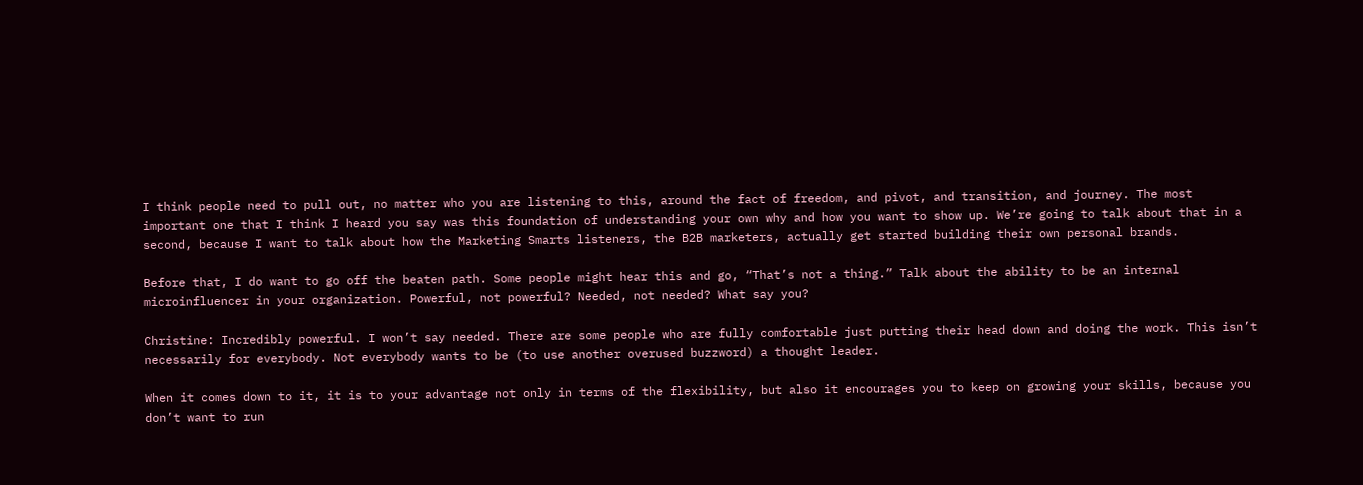I think people need to pull out, no matter who you are listening to this, around the fact of freedom, and pivot, and transition, and journey. The most important one that I think I heard you say was this foundation of understanding your own why and how you want to show up. We’re going to talk about that in a second, because I want to talk about how the Marketing Smarts listeners, the B2B marketers, actually get started building their own personal brands.

Before that, I do want to go off the beaten path. Some people might hear this and go, “That’s not a thing.” Talk about the ability to be an internal microinfluencer in your organization. Powerful, not powerful? Needed, not needed? What say you?

Christine: Incredibly powerful. I won’t say needed. There are some people who are fully comfortable just putting their head down and doing the work. This isn’t necessarily for everybody. Not everybody wants to be (to use another overused buzzword) a thought leader.

When it comes down to it, it is to your advantage not only in terms of the flexibility, but also it encourages you to keep on growing your skills, because you don’t want to run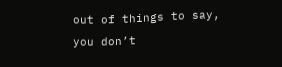out of things to say, you don’t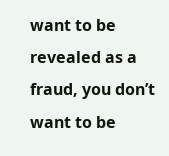want to be revealed as a fraud, you don’t want to be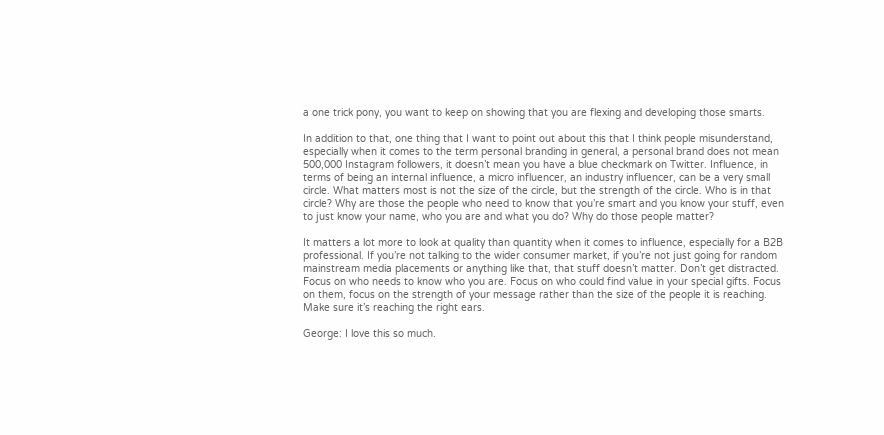a one trick pony, you want to keep on showing that you are flexing and developing those smarts.

In addition to that, one thing that I want to point out about this that I think people misunderstand, especially when it comes to the term personal branding in general, a personal brand does not mean 500,000 Instagram followers, it doesn’t mean you have a blue checkmark on Twitter. Influence, in terms of being an internal influence, a micro influencer, an industry influencer, can be a very small circle. What matters most is not the size of the circle, but the strength of the circle. Who is in that circle? Why are those the people who need to know that you’re smart and you know your stuff, even to just know your name, who you are and what you do? Why do those people matter?

It matters a lot more to look at quality than quantity when it comes to influence, especially for a B2B professional. If you’re not talking to the wider consumer market, if you’re not just going for random mainstream media placements or anything like that, that stuff doesn’t matter. Don’t get distracted. Focus on who needs to know who you are. Focus on who could find value in your special gifts. Focus on them, focus on the strength of your message rather than the size of the people it is reaching. Make sure it’s reaching the right ears.

George: I love this so much.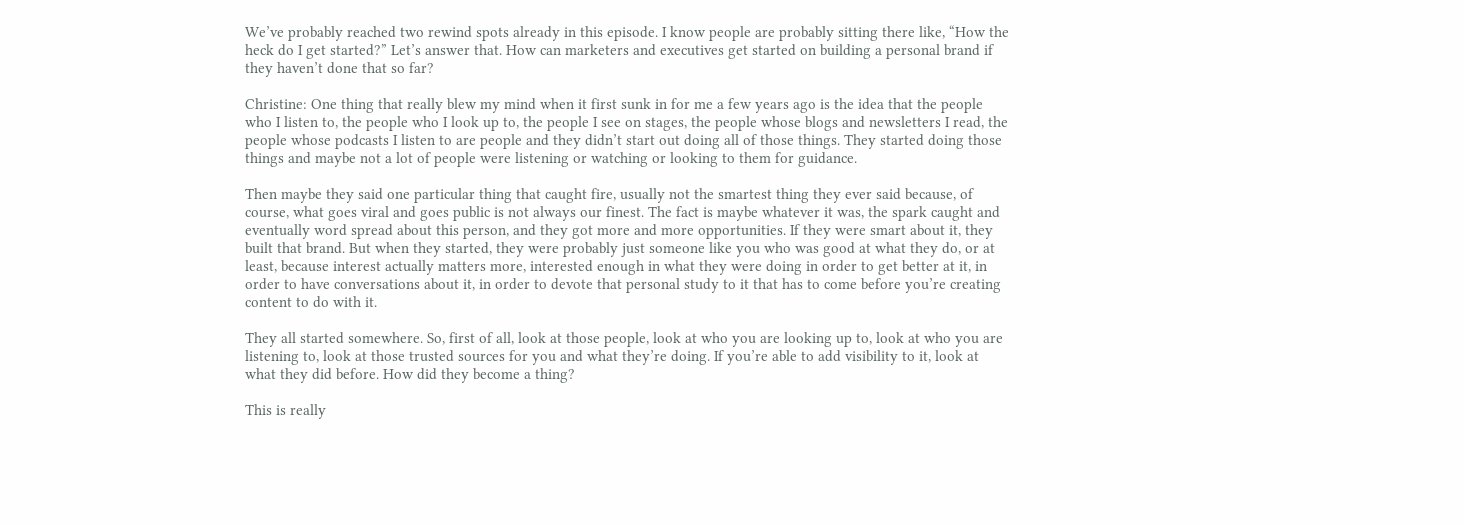We’ve probably reached two rewind spots already in this episode. I know people are probably sitting there like, “How the heck do I get started?” Let’s answer that. How can marketers and executives get started on building a personal brand if they haven’t done that so far?

Christine: One thing that really blew my mind when it first sunk in for me a few years ago is the idea that the people who I listen to, the people who I look up to, the people I see on stages, the people whose blogs and newsletters I read, the people whose podcasts I listen to are people and they didn’t start out doing all of those things. They started doing those things and maybe not a lot of people were listening or watching or looking to them for guidance.

Then maybe they said one particular thing that caught fire, usually not the smartest thing they ever said because, of course, what goes viral and goes public is not always our finest. The fact is maybe whatever it was, the spark caught and eventually word spread about this person, and they got more and more opportunities. If they were smart about it, they built that brand. But when they started, they were probably just someone like you who was good at what they do, or at least, because interest actually matters more, interested enough in what they were doing in order to get better at it, in order to have conversations about it, in order to devote that personal study to it that has to come before you’re creating content to do with it.

They all started somewhere. So, first of all, look at those people, look at who you are looking up to, look at who you are listening to, look at those trusted sources for you and what they’re doing. If you’re able to add visibility to it, look at what they did before. How did they become a thing?

This is really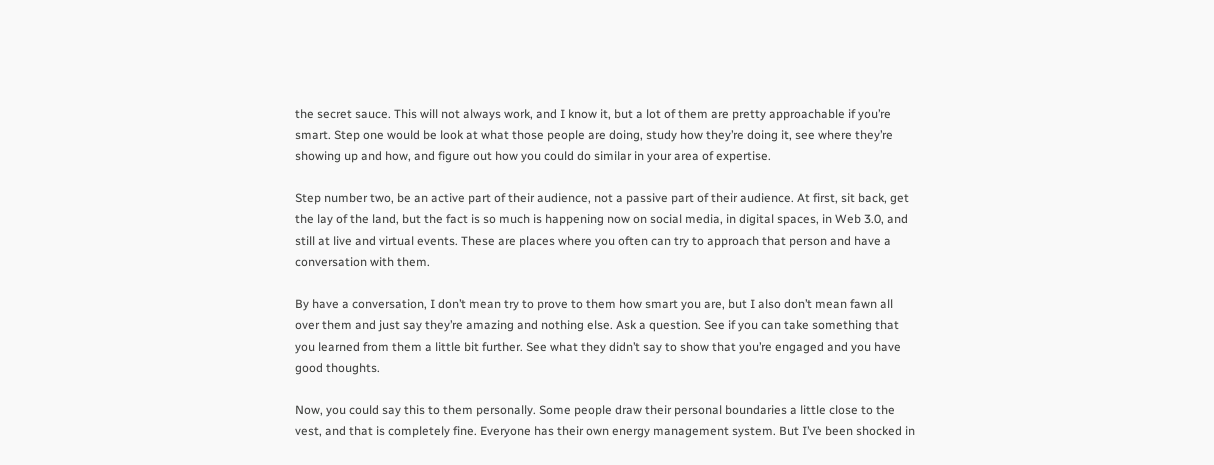the secret sauce. This will not always work, and I know it, but a lot of them are pretty approachable if you’re smart. Step one would be look at what those people are doing, study how they’re doing it, see where they’re showing up and how, and figure out how you could do similar in your area of expertise.

Step number two, be an active part of their audience, not a passive part of their audience. At first, sit back, get the lay of the land, but the fact is so much is happening now on social media, in digital spaces, in Web 3.0, and still at live and virtual events. These are places where you often can try to approach that person and have a conversation with them.

By have a conversation, I don’t mean try to prove to them how smart you are, but I also don’t mean fawn all over them and just say they’re amazing and nothing else. Ask a question. See if you can take something that you learned from them a little bit further. See what they didn’t say to show that you’re engaged and you have good thoughts.

Now, you could say this to them personally. Some people draw their personal boundaries a little close to the vest, and that is completely fine. Everyone has their own energy management system. But I’ve been shocked in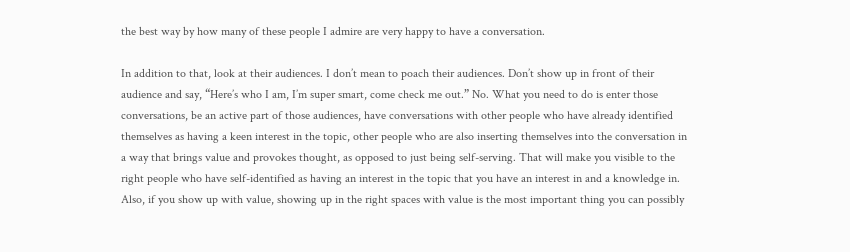the best way by how many of these people I admire are very happy to have a conversation.

In addition to that, look at their audiences. I don’t mean to poach their audiences. Don’t show up in front of their audience and say, “Here’s who I am, I’m super smart, come check me out.” No. What you need to do is enter those conversations, be an active part of those audiences, have conversations with other people who have already identified themselves as having a keen interest in the topic, other people who are also inserting themselves into the conversation in a way that brings value and provokes thought, as opposed to just being self-serving. That will make you visible to the right people who have self-identified as having an interest in the topic that you have an interest in and a knowledge in. Also, if you show up with value, showing up in the right spaces with value is the most important thing you can possibly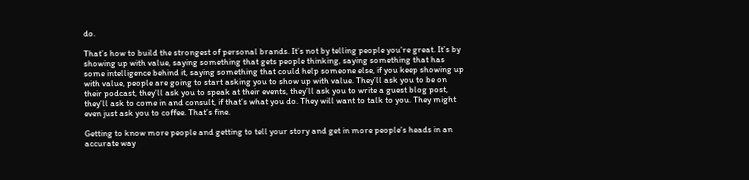do.

That’s how to build the strongest of personal brands. It’s not by telling people you’re great. It’s by showing up with value, saying something that gets people thinking, saying something that has some intelligence behind it, saying something that could help someone else, if you keep showing up with value, people are going to start asking you to show up with value. They’ll ask you to be on their podcast, they’ll ask you to speak at their events, they’ll ask you to write a guest blog post, they’ll ask to come in and consult, if that’s what you do. They will want to talk to you. They might even just ask you to coffee. That’s fine.

Getting to know more people and getting to tell your story and get in more people’s heads in an accurate way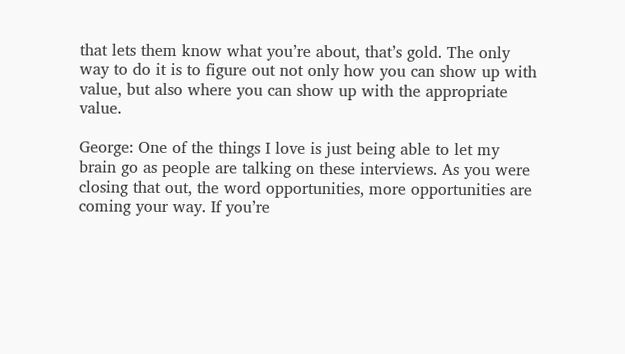that lets them know what you’re about, that’s gold. The only way to do it is to figure out not only how you can show up with value, but also where you can show up with the appropriate value.

George: One of the things I love is just being able to let my brain go as people are talking on these interviews. As you were closing that out, the word opportunities, more opportunities are coming your way. If you’re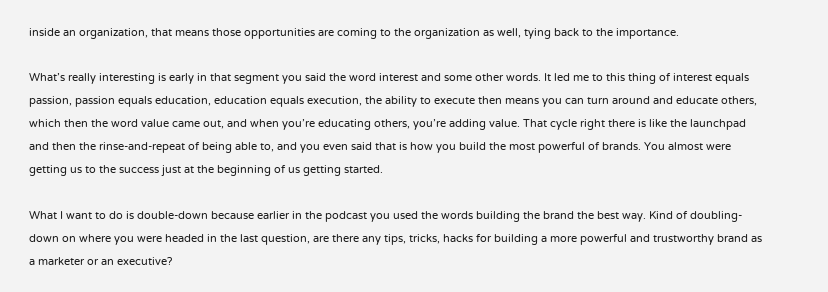inside an organization, that means those opportunities are coming to the organization as well, tying back to the importance.

What’s really interesting is early in that segment you said the word interest and some other words. It led me to this thing of interest equals passion, passion equals education, education equals execution, the ability to execute then means you can turn around and educate others, which then the word value came out, and when you’re educating others, you’re adding value. That cycle right there is like the launchpad and then the rinse-and-repeat of being able to, and you even said that is how you build the most powerful of brands. You almost were getting us to the success just at the beginning of us getting started.

What I want to do is double-down because earlier in the podcast you used the words building the brand the best way. Kind of doubling-down on where you were headed in the last question, are there any tips, tricks, hacks for building a more powerful and trustworthy brand as a marketer or an executive?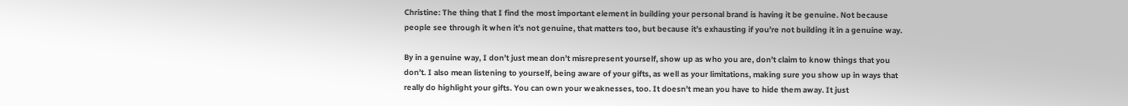Christine: The thing that I find the most important element in building your personal brand is having it be genuine. Not because people see through it when it’s not genuine, that matters too, but because it’s exhausting if you’re not building it in a genuine way.

By in a genuine way, I don’t just mean don’t misrepresent yourself, show up as who you are, don’t claim to know things that you don’t. I also mean listening to yourself, being aware of your gifts, as well as your limitations, making sure you show up in ways that really do highlight your gifts. You can own your weaknesses, too. It doesn’t mean you have to hide them away. It just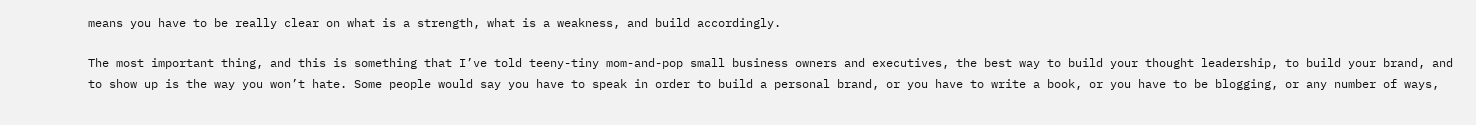means you have to be really clear on what is a strength, what is a weakness, and build accordingly.

The most important thing, and this is something that I’ve told teeny-tiny mom-and-pop small business owners and executives, the best way to build your thought leadership, to build your brand, and to show up is the way you won’t hate. Some people would say you have to speak in order to build a personal brand, or you have to write a book, or you have to be blogging, or any number of ways,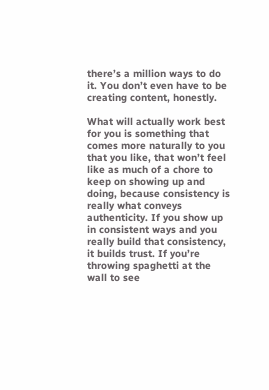there’s a million ways to do it. You don’t even have to be creating content, honestly.

What will actually work best for you is something that comes more naturally to you that you like, that won’t feel like as much of a chore to keep on showing up and doing, because consistency is really what conveys authenticity. If you show up in consistent ways and you really build that consistency, it builds trust. If you’re throwing spaghetti at the wall to see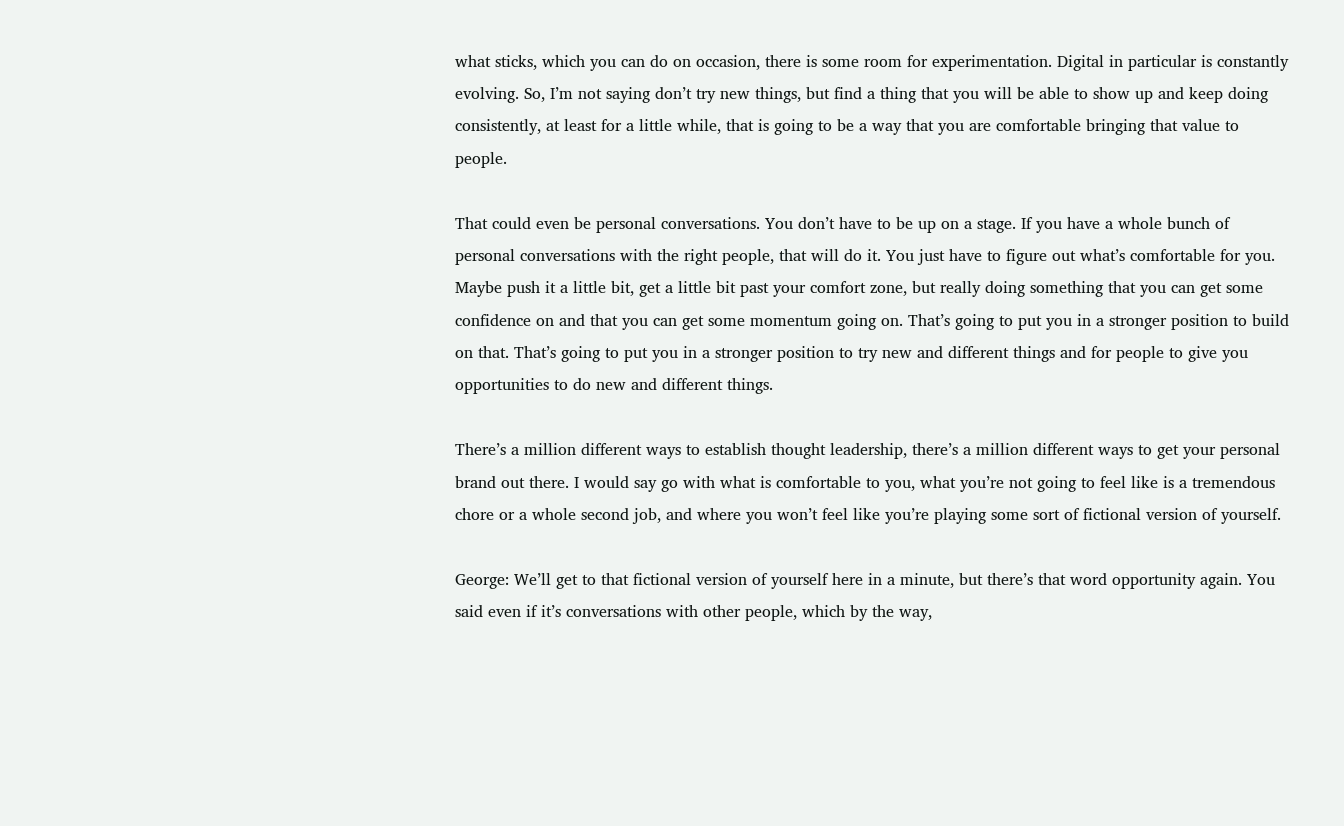what sticks, which you can do on occasion, there is some room for experimentation. Digital in particular is constantly evolving. So, I’m not saying don’t try new things, but find a thing that you will be able to show up and keep doing consistently, at least for a little while, that is going to be a way that you are comfortable bringing that value to people.

That could even be personal conversations. You don’t have to be up on a stage. If you have a whole bunch of personal conversations with the right people, that will do it. You just have to figure out what’s comfortable for you. Maybe push it a little bit, get a little bit past your comfort zone, but really doing something that you can get some confidence on and that you can get some momentum going on. That’s going to put you in a stronger position to build on that. That’s going to put you in a stronger position to try new and different things and for people to give you opportunities to do new and different things.

There’s a million different ways to establish thought leadership, there’s a million different ways to get your personal brand out there. I would say go with what is comfortable to you, what you’re not going to feel like is a tremendous chore or a whole second job, and where you won’t feel like you’re playing some sort of fictional version of yourself.

George: We’ll get to that fictional version of yourself here in a minute, but there’s that word opportunity again. You said even if it’s conversations with other people, which by the way,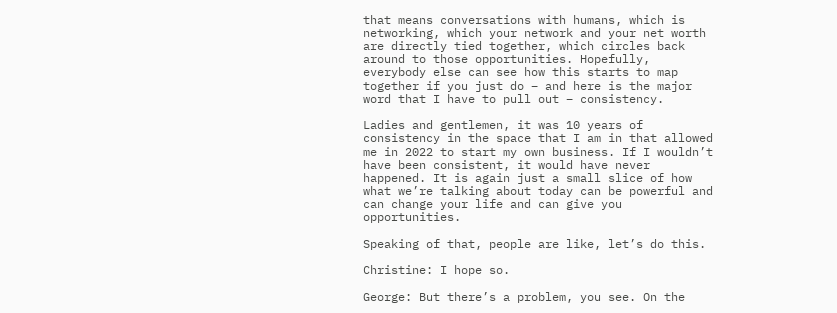that means conversations with humans, which is networking, which your network and your net worth are directly tied together, which circles back around to those opportunities. Hopefully, everybody else can see how this starts to map together if you just do – and here is the major word that I have to pull out – consistency.

Ladies and gentlemen, it was 10 years of consistency in the space that I am in that allowed me in 2022 to start my own business. If I wouldn’t have been consistent, it would have never happened. It is again just a small slice of how what we’re talking about today can be powerful and can change your life and can give you opportunities.

Speaking of that, people are like, let’s do this.

Christine: I hope so.

George: But there’s a problem, you see. On the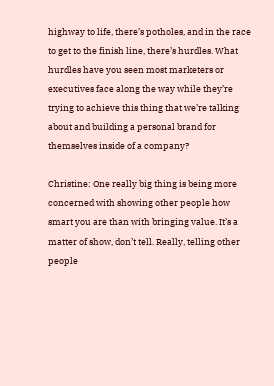highway to life, there’s potholes, and in the race to get to the finish line, there’s hurdles. What hurdles have you seen most marketers or executives face along the way while they’re trying to achieve this thing that we’re talking about and building a personal brand for themselves inside of a company?

Christine: One really big thing is being more concerned with showing other people how smart you are than with bringing value. It’s a matter of show, don’t tell. Really, telling other people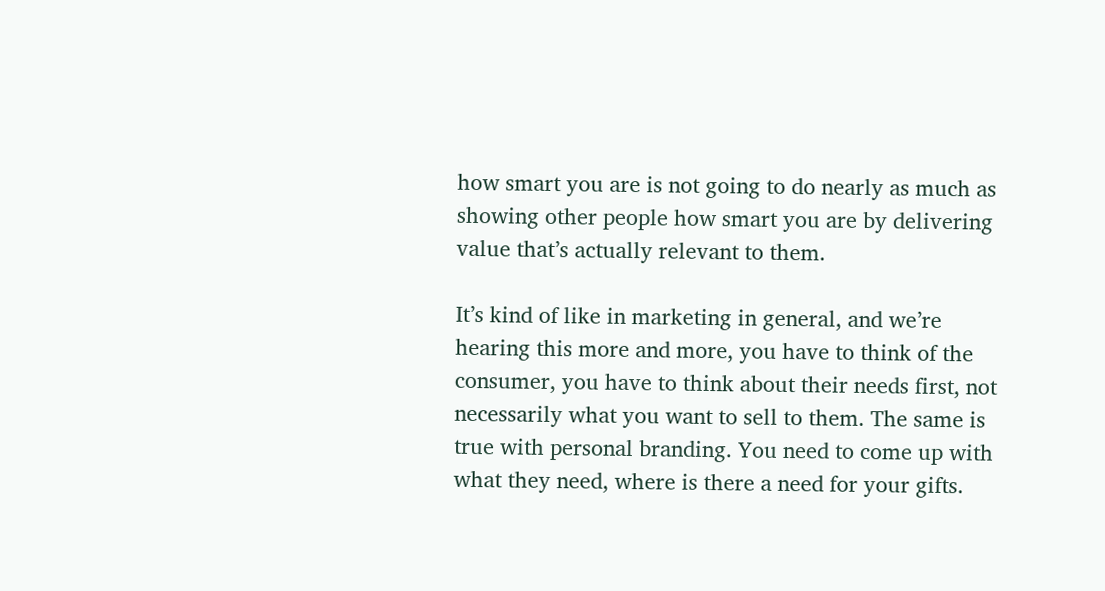how smart you are is not going to do nearly as much as showing other people how smart you are by delivering value that’s actually relevant to them.

It’s kind of like in marketing in general, and we’re hearing this more and more, you have to think of the consumer, you have to think about their needs first, not necessarily what you want to sell to them. The same is true with personal branding. You need to come up with what they need, where is there a need for your gifts.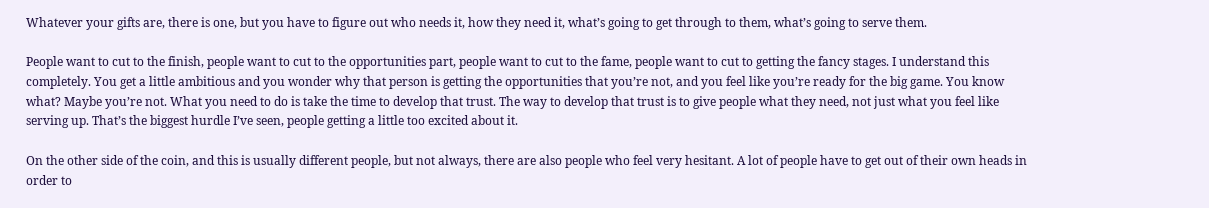Whatever your gifts are, there is one, but you have to figure out who needs it, how they need it, what’s going to get through to them, what’s going to serve them.

People want to cut to the finish, people want to cut to the opportunities part, people want to cut to the fame, people want to cut to getting the fancy stages. I understand this completely. You get a little ambitious and you wonder why that person is getting the opportunities that you’re not, and you feel like you’re ready for the big game. You know what? Maybe you’re not. What you need to do is take the time to develop that trust. The way to develop that trust is to give people what they need, not just what you feel like serving up. That’s the biggest hurdle I’ve seen, people getting a little too excited about it.

On the other side of the coin, and this is usually different people, but not always, there are also people who feel very hesitant. A lot of people have to get out of their own heads in order to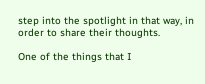step into the spotlight in that way, in order to share their thoughts.

One of the things that I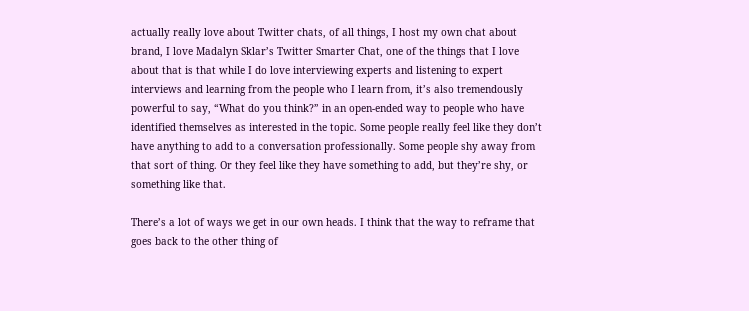actually really love about Twitter chats, of all things, I host my own chat about brand, I love Madalyn Sklar’s Twitter Smarter Chat, one of the things that I love about that is that while I do love interviewing experts and listening to expert interviews and learning from the people who I learn from, it’s also tremendously powerful to say, “What do you think?” in an open-ended way to people who have identified themselves as interested in the topic. Some people really feel like they don’t have anything to add to a conversation professionally. Some people shy away from that sort of thing. Or they feel like they have something to add, but they’re shy, or something like that.

There’s a lot of ways we get in our own heads. I think that the way to reframe that goes back to the other thing of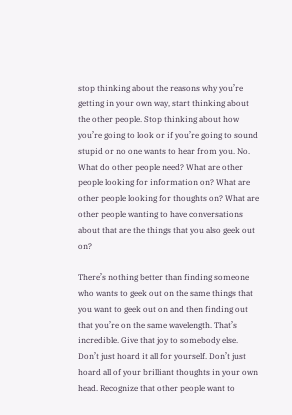stop thinking about the reasons why you’re getting in your own way, start thinking about the other people. Stop thinking about how you’re going to look or if you’re going to sound stupid or no one wants to hear from you. No. What do other people need? What are other people looking for information on? What are other people looking for thoughts on? What are other people wanting to have conversations about that are the things that you also geek out on?

There’s nothing better than finding someone who wants to geek out on the same things that you want to geek out on and then finding out that you’re on the same wavelength. That’s incredible. Give that joy to somebody else. Don’t just hoard it all for yourself. Don’t just hoard all of your brilliant thoughts in your own head. Recognize that other people want to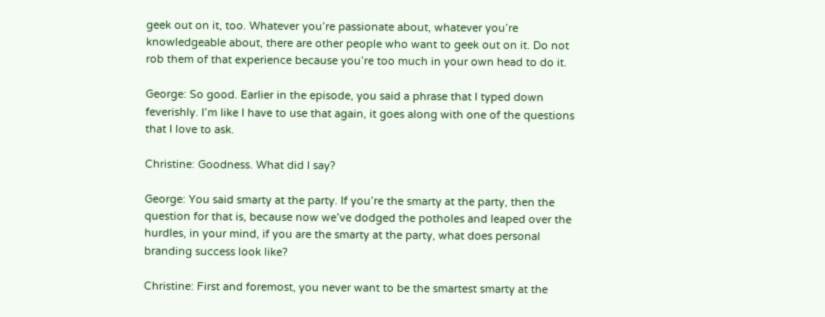geek out on it, too. Whatever you’re passionate about, whatever you’re knowledgeable about, there are other people who want to geek out on it. Do not rob them of that experience because you’re too much in your own head to do it.

George: So good. Earlier in the episode, you said a phrase that I typed down feverishly. I’m like I have to use that again, it goes along with one of the questions that I love to ask.

Christine: Goodness. What did I say?

George: You said smarty at the party. If you’re the smarty at the party, then the question for that is, because now we’ve dodged the potholes and leaped over the hurdles, in your mind, if you are the smarty at the party, what does personal branding success look like?

Christine: First and foremost, you never want to be the smartest smarty at the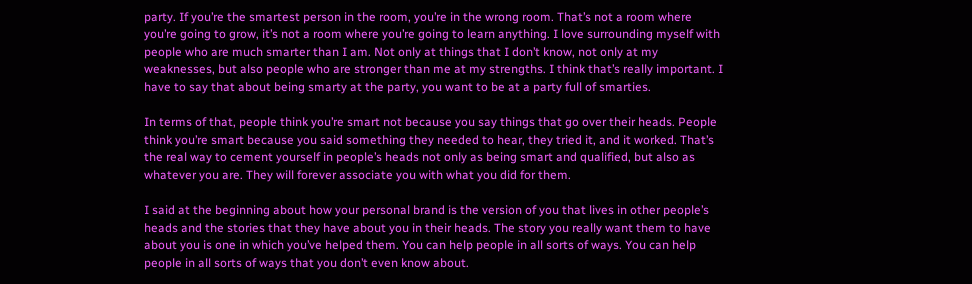party. If you’re the smartest person in the room, you’re in the wrong room. That’s not a room where you’re going to grow, it’s not a room where you’re going to learn anything. I love surrounding myself with people who are much smarter than I am. Not only at things that I don’t know, not only at my weaknesses, but also people who are stronger than me at my strengths. I think that’s really important. I have to say that about being smarty at the party, you want to be at a party full of smarties.

In terms of that, people think you’re smart not because you say things that go over their heads. People think you’re smart because you said something they needed to hear, they tried it, and it worked. That’s the real way to cement yourself in people’s heads not only as being smart and qualified, but also as whatever you are. They will forever associate you with what you did for them.

I said at the beginning about how your personal brand is the version of you that lives in other people’s heads and the stories that they have about you in their heads. The story you really want them to have about you is one in which you’ve helped them. You can help people in all sorts of ways. You can help people in all sorts of ways that you don’t even know about.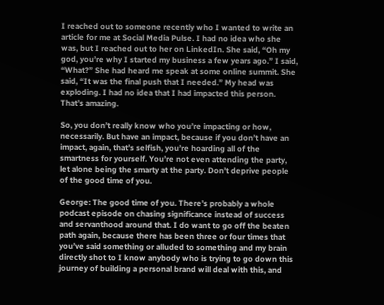I reached out to someone recently who I wanted to write an article for me at Social Media Pulse. I had no idea who she was, but I reached out to her on LinkedIn. She said, “Oh my god, you’re why I started my business a few years ago.” I said, “What?” She had heard me speak at some online summit. She said, “It was the final push that I needed.” My head was exploding. I had no idea that I had impacted this person. That’s amazing.

So, you don’t really know who you’re impacting or how, necessarily. But have an impact, because if you don’t have an impact, again, that’s selfish, you’re hoarding all of the smartness for yourself. You’re not even attending the party, let alone being the smarty at the party. Don’t deprive people of the good time of you.

George: The good time of you. There’s probably a whole podcast episode on chasing significance instead of success and servanthood around that. I do want to go off the beaten path again, because there has been three or four times that you’ve said something or alluded to something and my brain directly shot to I know anybody who is trying to go down this journey of building a personal brand will deal with this, and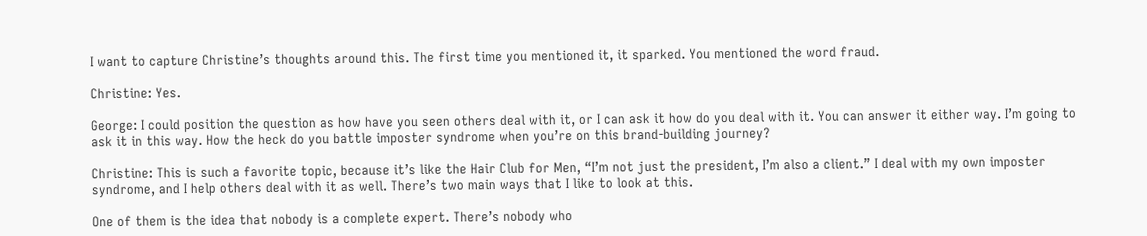I want to capture Christine’s thoughts around this. The first time you mentioned it, it sparked. You mentioned the word fraud.

Christine: Yes.

George: I could position the question as how have you seen others deal with it, or I can ask it how do you deal with it. You can answer it either way. I’m going to ask it in this way. How the heck do you battle imposter syndrome when you’re on this brand-building journey?

Christine: This is such a favorite topic, because it’s like the Hair Club for Men, “I’m not just the president, I’m also a client.” I deal with my own imposter syndrome, and I help others deal with it as well. There’s two main ways that I like to look at this.

One of them is the idea that nobody is a complete expert. There’s nobody who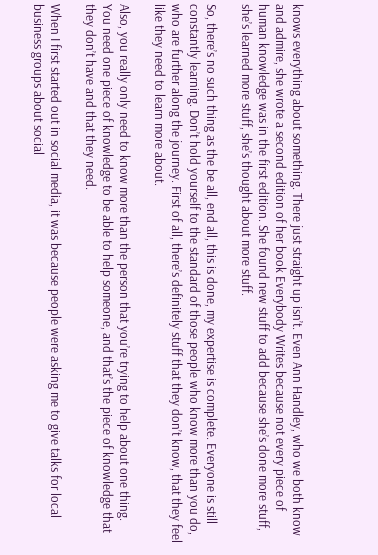knows everything about something. There just straight up isn’t. Even Ann Handley, who we both know and admire, she wrote a second edition of her book Everybody Writes because not every piece of human knowledge was in the first edition. She found new stuff to add because she’s done more stuff, she’s learned more stuff, she’s thought about more stuff.

So, there’s no such thing as the be all, end all, this is done, my expertise is complete. Everyone is still constantly learning. Don’t hold yourself to the standard of those people who know more than you do, who are further along the journey. First of all, there’s definitely stuff that they don’t know, that they feel like they need to learn more about.

Also, you really only need to know more than the person that you’re trying to help about one thing. You need one piece of knowledge to be able to help someone, and that’s the piece of knowledge that they don’t have and that they need.

When I first started out in social media, it was because people were asking me to give talks for local business groups about social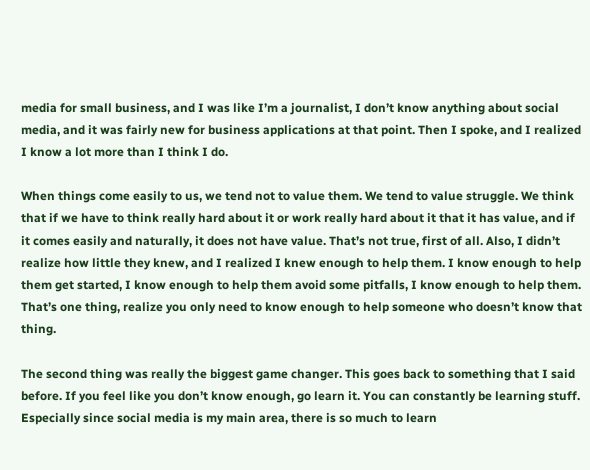media for small business, and I was like I’m a journalist, I don’t know anything about social media, and it was fairly new for business applications at that point. Then I spoke, and I realized I know a lot more than I think I do.

When things come easily to us, we tend not to value them. We tend to value struggle. We think that if we have to think really hard about it or work really hard about it that it has value, and if it comes easily and naturally, it does not have value. That’s not true, first of all. Also, I didn’t realize how little they knew, and I realized I knew enough to help them. I know enough to help them get started, I know enough to help them avoid some pitfalls, I know enough to help them. That’s one thing, realize you only need to know enough to help someone who doesn’t know that thing.

The second thing was really the biggest game changer. This goes back to something that I said before. If you feel like you don’t know enough, go learn it. You can constantly be learning stuff. Especially since social media is my main area, there is so much to learn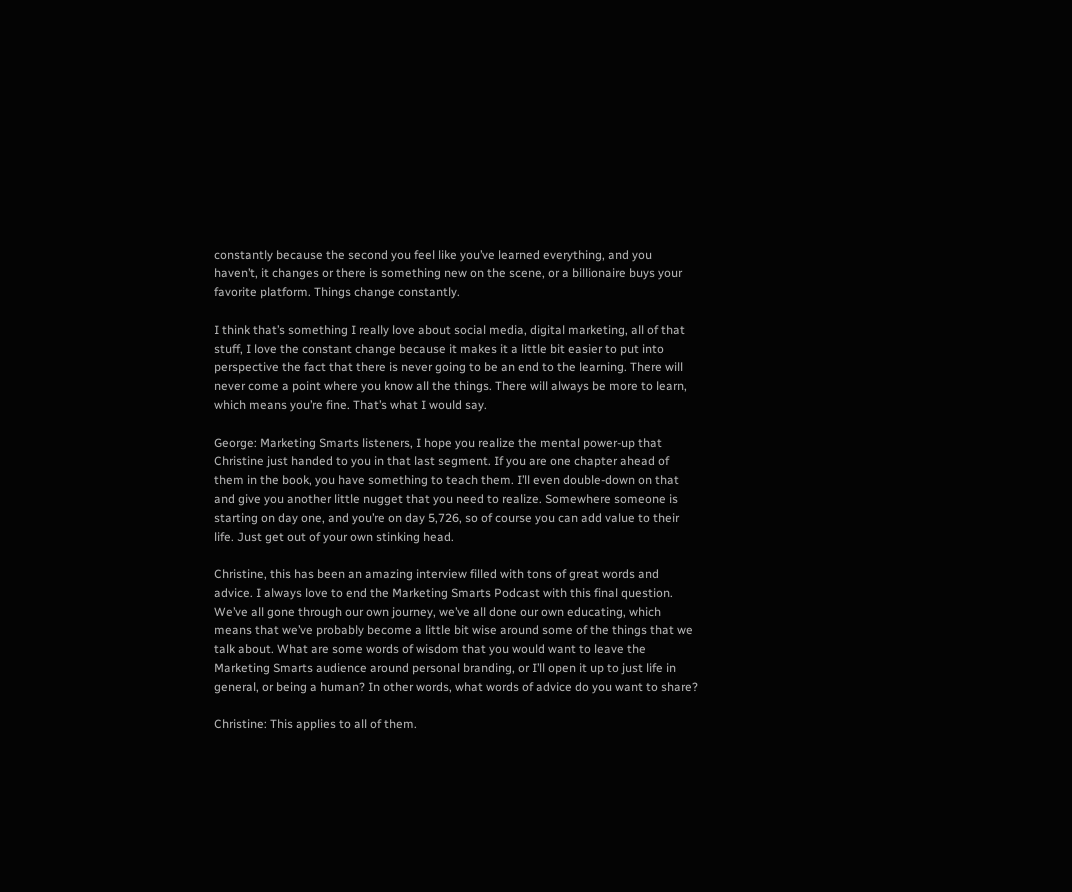constantly because the second you feel like you’ve learned everything, and you haven’t, it changes or there is something new on the scene, or a billionaire buys your favorite platform. Things change constantly.

I think that’s something I really love about social media, digital marketing, all of that stuff, I love the constant change because it makes it a little bit easier to put into perspective the fact that there is never going to be an end to the learning. There will never come a point where you know all the things. There will always be more to learn, which means you’re fine. That’s what I would say.

George: Marketing Smarts listeners, I hope you realize the mental power-up that Christine just handed to you in that last segment. If you are one chapter ahead of them in the book, you have something to teach them. I’ll even double-down on that and give you another little nugget that you need to realize. Somewhere someone is starting on day one, and you’re on day 5,726, so of course you can add value to their life. Just get out of your own stinking head.

Christine, this has been an amazing interview filled with tons of great words and advice. I always love to end the Marketing Smarts Podcast with this final question. We’ve all gone through our own journey, we’ve all done our own educating, which means that we’ve probably become a little bit wise around some of the things that we talk about. What are some words of wisdom that you would want to leave the Marketing Smarts audience around personal branding, or I’ll open it up to just life in general, or being a human? In other words, what words of advice do you want to share?

Christine: This applies to all of them.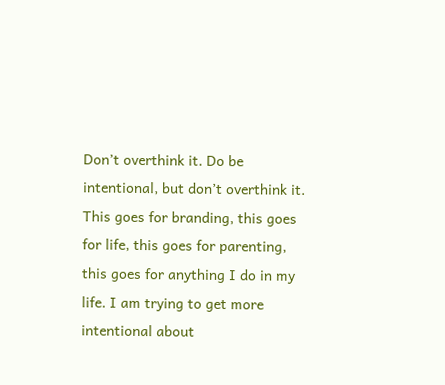Don’t overthink it. Do be intentional, but don’t overthink it. This goes for branding, this goes for life, this goes for parenting, this goes for anything I do in my life. I am trying to get more intentional about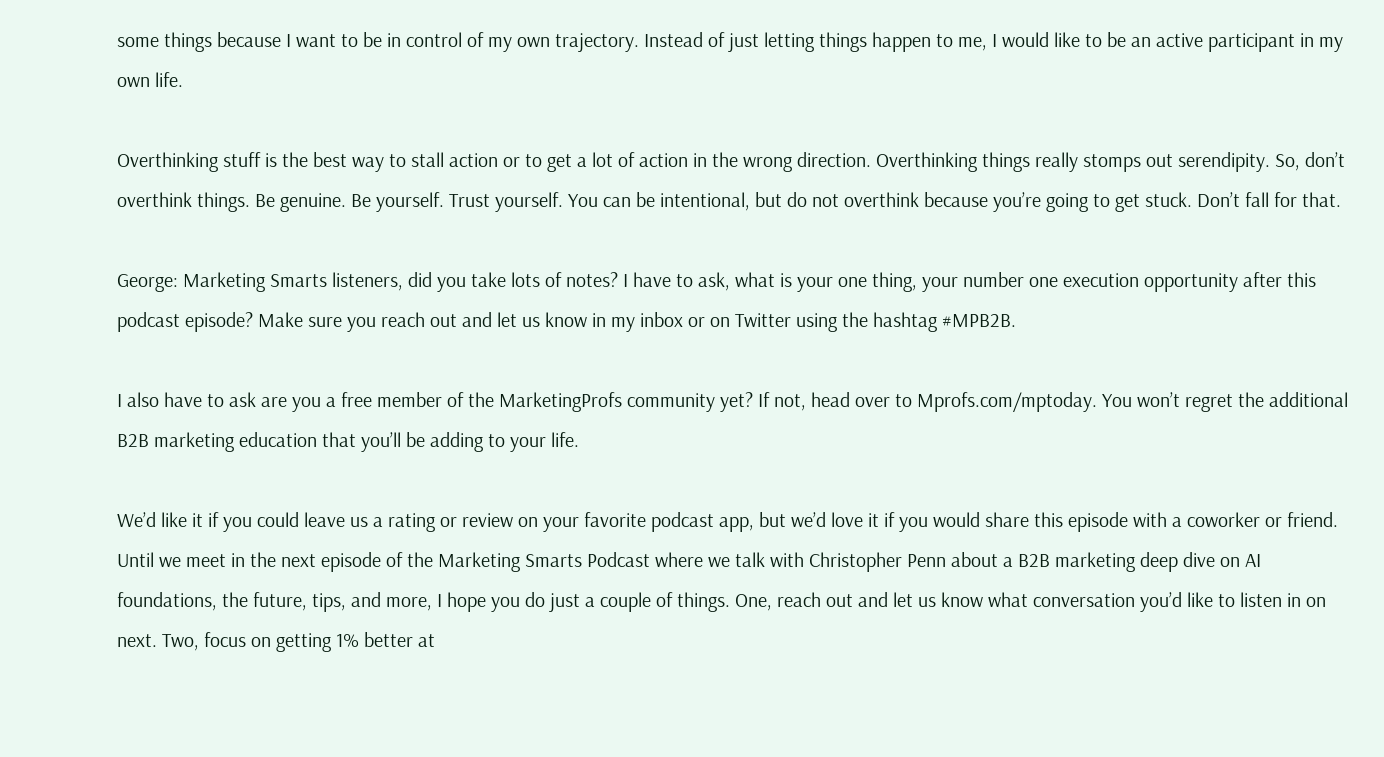some things because I want to be in control of my own trajectory. Instead of just letting things happen to me, I would like to be an active participant in my own life.

Overthinking stuff is the best way to stall action or to get a lot of action in the wrong direction. Overthinking things really stomps out serendipity. So, don’t overthink things. Be genuine. Be yourself. Trust yourself. You can be intentional, but do not overthink because you’re going to get stuck. Don’t fall for that.

George: Marketing Smarts listeners, did you take lots of notes? I have to ask, what is your one thing, your number one execution opportunity after this podcast episode? Make sure you reach out and let us know in my inbox or on Twitter using the hashtag #MPB2B.

I also have to ask are you a free member of the MarketingProfs community yet? If not, head over to Mprofs.com/mptoday. You won’t regret the additional B2B marketing education that you’ll be adding to your life.

We’d like it if you could leave us a rating or review on your favorite podcast app, but we’d love it if you would share this episode with a coworker or friend. Until we meet in the next episode of the Marketing Smarts Podcast where we talk with Christopher Penn about a B2B marketing deep dive on AI foundations, the future, tips, and more, I hope you do just a couple of things. One, reach out and let us know what conversation you’d like to listen in on next. Two, focus on getting 1% better at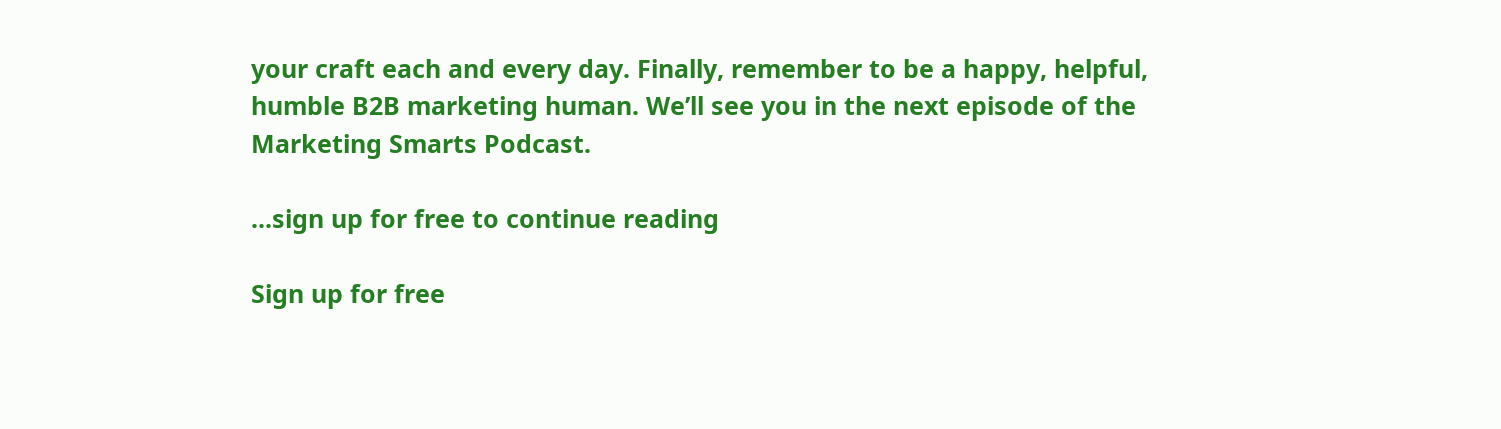your craft each and every day. Finally, remember to be a happy, helpful, humble B2B marketing human. We’ll see you in the next episode of the Marketing Smarts Podcast.

...sign up for free to continue reading

Sign up for free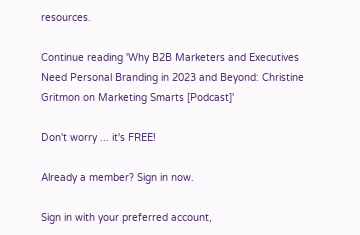resources.

Continue reading 'Why B2B Marketers and Executives Need Personal Branding in 2023 and Beyond: Christine Gritmon on Marketing Smarts [Podcast]'

Don't worry ... it's FREE!

Already a member? Sign in now.

Sign in with your preferred account,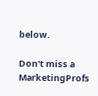below.

Don't miss a MarketingProfs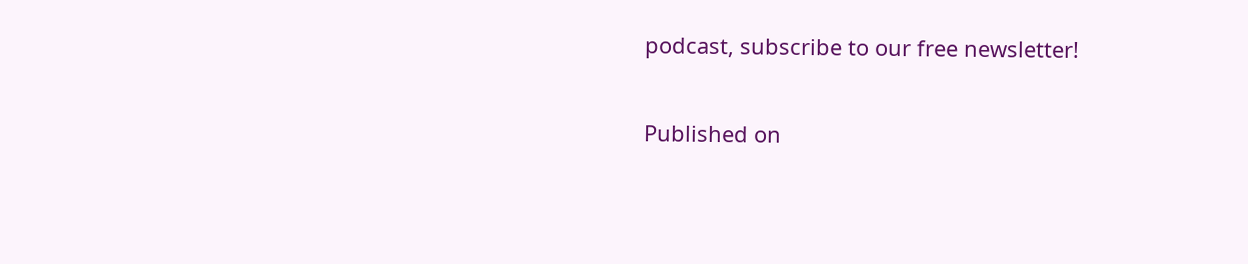podcast, subscribe to our free newsletter!

Published on